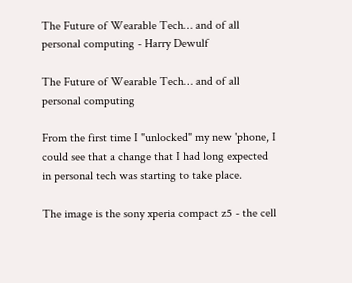The Future of Wearable Tech… and of all personal computing - Harry Dewulf

The Future of Wearable Tech… and of all personal computing

From the first time I "unlocked" my new 'phone, I could see that a change that I had long expected in personal tech was starting to take place.

The image is the sony xperia compact z5 - the cell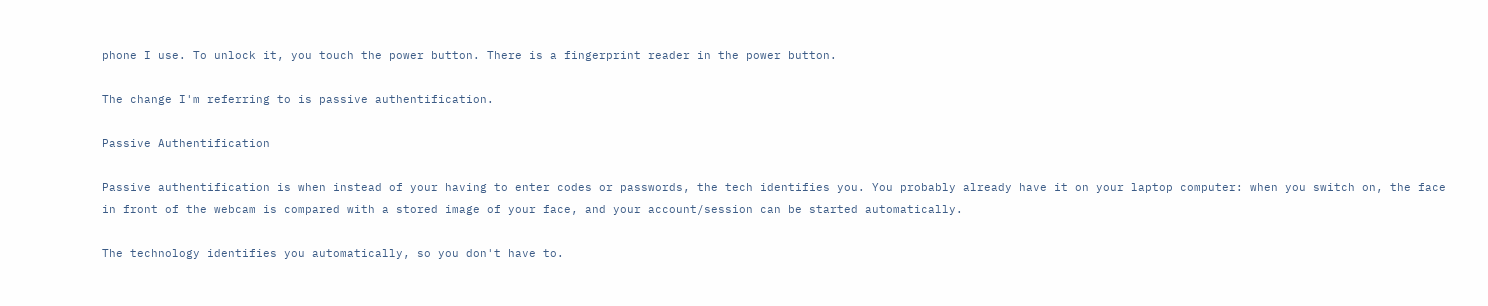phone I use. To unlock it, you touch the power button. There is a fingerprint reader in the power button.

The change I'm referring to is passive authentification.

Passive Authentification

Passive authentification is when instead of your having to enter codes or passwords, the tech identifies you. You probably already have it on your laptop computer: when you switch on, the face in front of the webcam is compared with a stored image of your face, and your account/session can be started automatically.

The technology identifies you automatically, so you don't have to.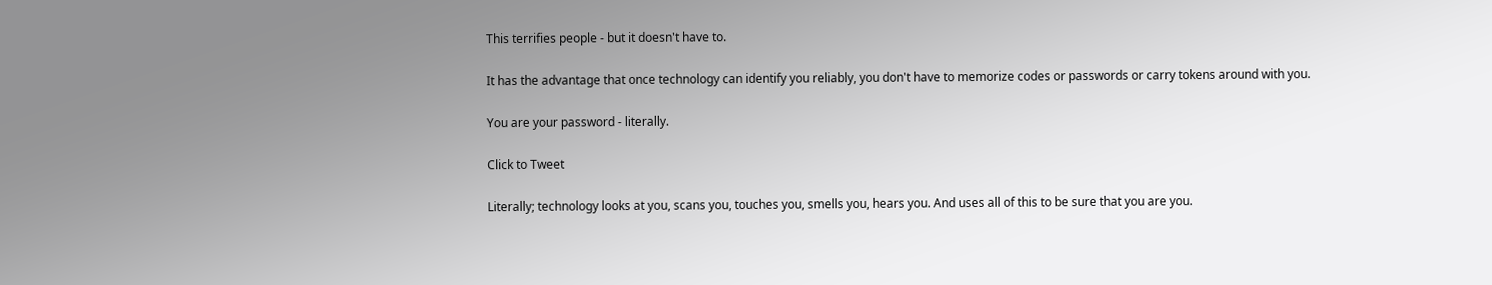This terrifies people - but it doesn't have to.

It has the advantage that once technology can identify you reliably, you don't have to memorize codes or passwords or carry tokens around with you.

You are your password - literally.

Click to Tweet

Literally; technology looks at you, scans you, touches you, smells you, hears you. And uses all of this to be sure that you are you.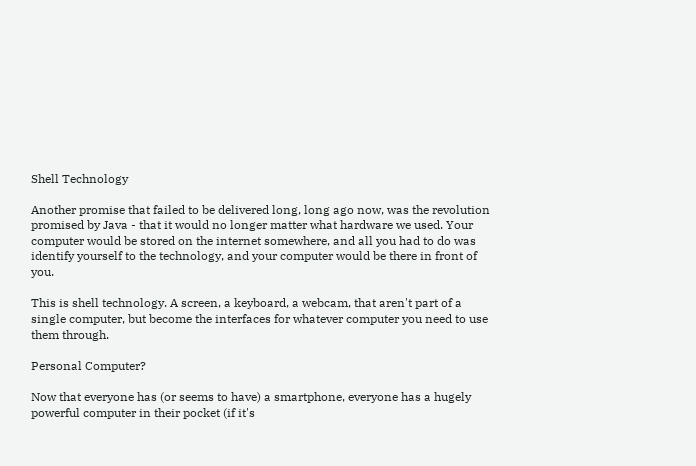Shell Technology

Another promise that failed to be delivered long, long ago now, was the revolution promised by Java - that it would no longer matter what hardware we used. Your computer would be stored on the internet somewhere, and all you had to do was identify yourself to the technology, and your computer would be there in front of you.

This is shell technology. A screen, a keyboard, a webcam, that aren't part of a single computer, but become the interfaces for whatever computer you need to use them through.

Personal Computer?

Now that everyone has (or seems to have) a smartphone, everyone has a hugely powerful computer in their pocket (if it's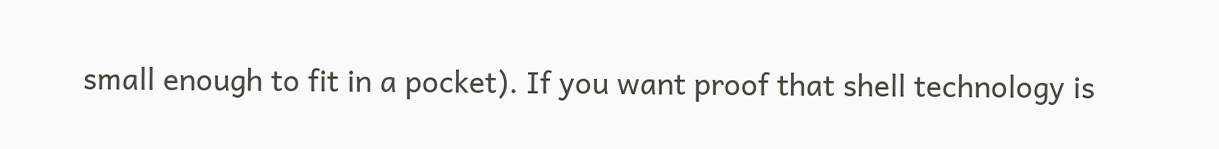small enough to fit in a pocket). If you want proof that shell technology is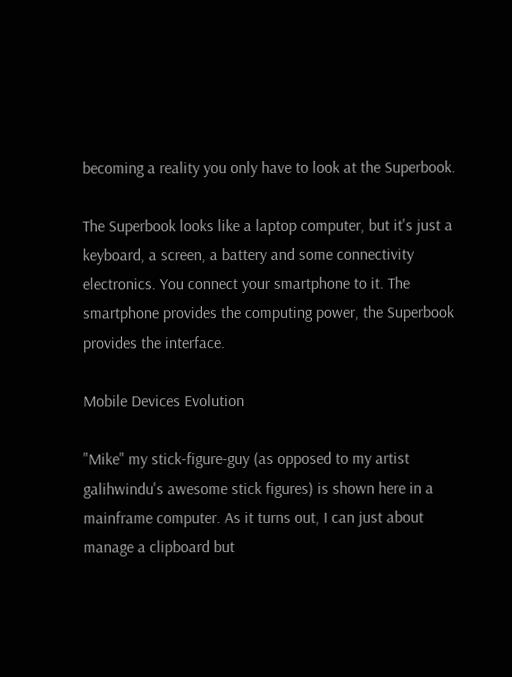becoming a reality you only have to look at the Superbook.

The Superbook looks like a laptop computer, but it's just a keyboard, a screen, a battery and some connectivity electronics. You connect your smartphone to it. The smartphone provides the computing power, the Superbook provides the interface.

Mobile Devices Evolution

"Mike" my stick-figure-guy (as opposed to my artist galihwindu's awesome stick figures) is shown here in a mainframe computer. As it turns out, I can just about manage a clipboard but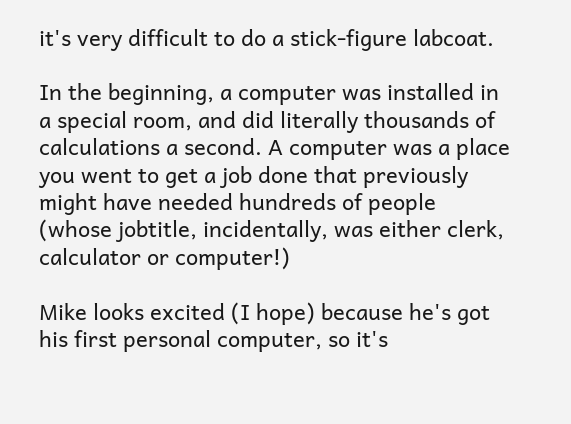it's very difficult to do a stick-figure labcoat.

In the beginning, a computer was installed in a special room, and did literally thousands of calculations a second. A computer was a place you went to get a job done that previously might have needed hundreds of people (whose jobtitle, incidentally, was either clerk, calculator or computer!)

Mike looks excited (I hope) because he's got his first personal computer, so it's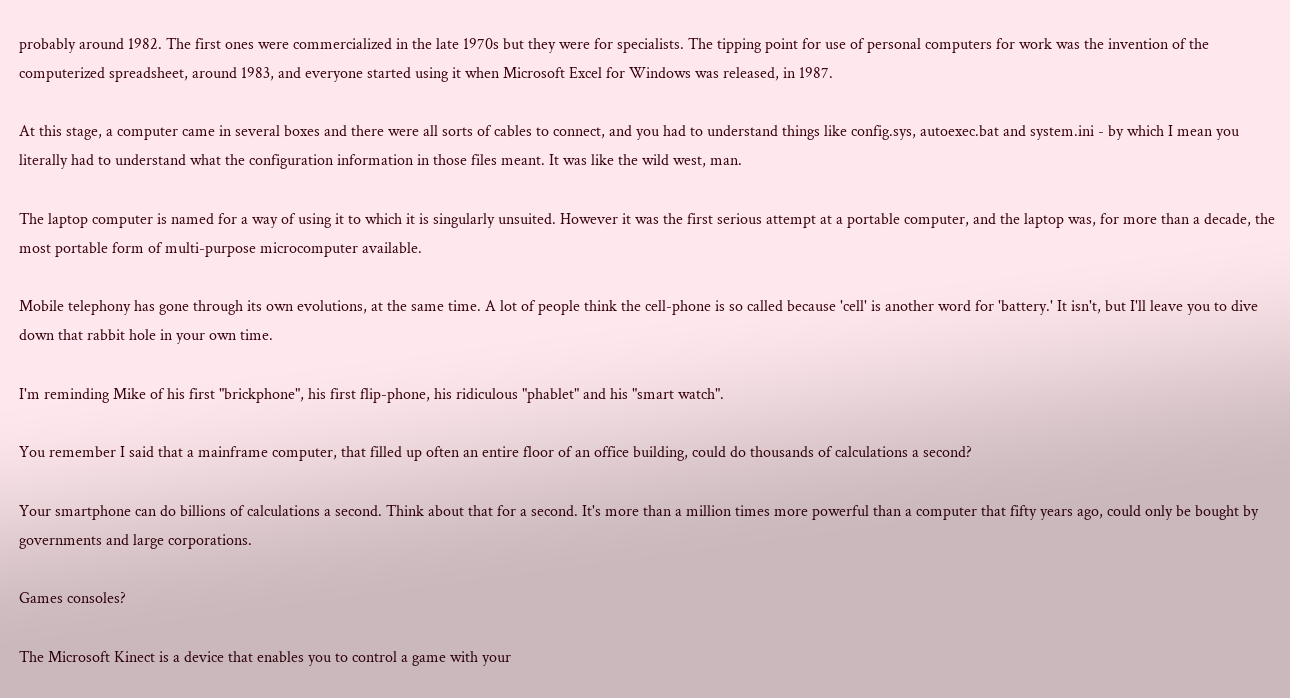probably around 1982. The first ones were commercialized in the late 1970s but they were for specialists. The tipping point for use of personal computers for work was the invention of the computerized spreadsheet, around 1983, and everyone started using it when Microsoft Excel for Windows was released, in 1987.

At this stage, a computer came in several boxes and there were all sorts of cables to connect, and you had to understand things like config.sys, autoexec.bat and system.ini - by which I mean you literally had to understand what the configuration information in those files meant. It was like the wild west, man.

The laptop computer is named for a way of using it to which it is singularly unsuited. However it was the first serious attempt at a portable computer, and the laptop was, for more than a decade, the most portable form of multi-purpose microcomputer available.

Mobile telephony has gone through its own evolutions, at the same time. A lot of people think the cell-phone is so called because 'cell' is another word for 'battery.' It isn't, but I'll leave you to dive down that rabbit hole in your own time.

I'm reminding Mike of his first "brickphone", his first flip-phone, his ridiculous "phablet" and his "smart watch".

You remember I said that a mainframe computer, that filled up often an entire floor of an office building, could do thousands of calculations a second?

Your smartphone can do billions of calculations a second. Think about that for a second. It's more than a million times more powerful than a computer that fifty years ago, could only be bought by governments and large corporations.

Games consoles?

The Microsoft Kinect is a device that enables you to control a game with your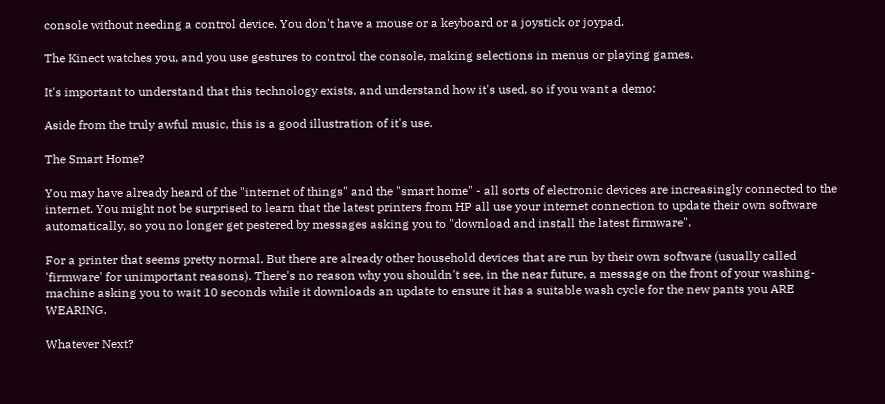console without needing a control device. You don't have a mouse or a keyboard or a joystick or joypad.

The Kinect watches you, and you use gestures to control the console, making selections in menus or playing games.

It's important to understand that this technology exists, and understand how it's used, so if you want a demo:

Aside from the truly awful music, this is a good illustration of it's use.

The Smart Home?

You may have already heard of the "internet of things" and the "smart home" - all sorts of electronic devices are increasingly connected to the internet. You might not be surprised to learn that the latest printers from HP all use your internet connection to update their own software automatically, so you no longer get pestered by messages asking you to "download and install the latest firmware".

For a printer that seems pretty normal. But there are already other household devices that are run by their own software (usually called 'firmware' for unimportant reasons). There's no reason why you shouldn't see, in the near future, a message on the front of your washing-machine asking you to wait 10 seconds while it downloads an update to ensure it has a suitable wash cycle for the new pants you ARE WEARING.

Whatever Next?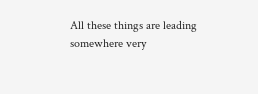All these things are leading somewhere very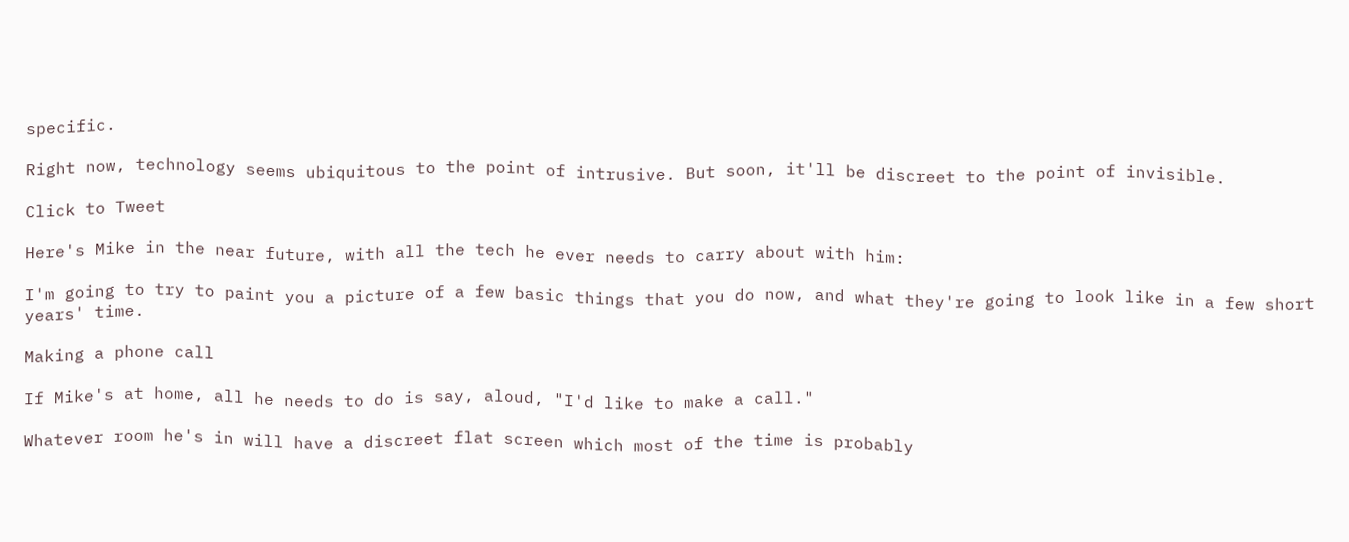specific.

Right now, technology seems ubiquitous to the point of intrusive. But soon, it'll be discreet to the point of invisible.

Click to Tweet

Here's Mike in the near future, with all the tech he ever needs to carry about with him:

I'm going to try to paint you a picture of a few basic things that you do now, and what they're going to look like in a few short years' time.

Making a phone call

If Mike's at home, all he needs to do is say, aloud, "I'd like to make a call."

Whatever room he's in will have a discreet flat screen which most of the time is probably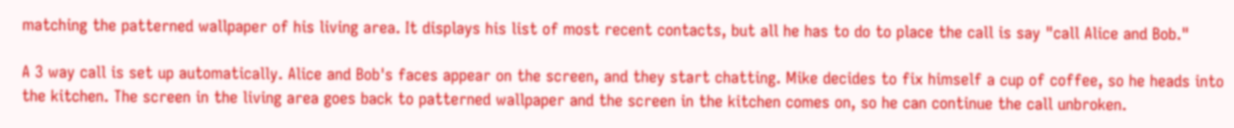matching the patterned wallpaper of his living area. It displays his list of most recent contacts, but all he has to do to place the call is say "call Alice and Bob."

A 3 way call is set up automatically. Alice and Bob's faces appear on the screen, and they start chatting. Mike decides to fix himself a cup of coffee, so he heads into the kitchen. The screen in the living area goes back to patterned wallpaper and the screen in the kitchen comes on, so he can continue the call unbroken.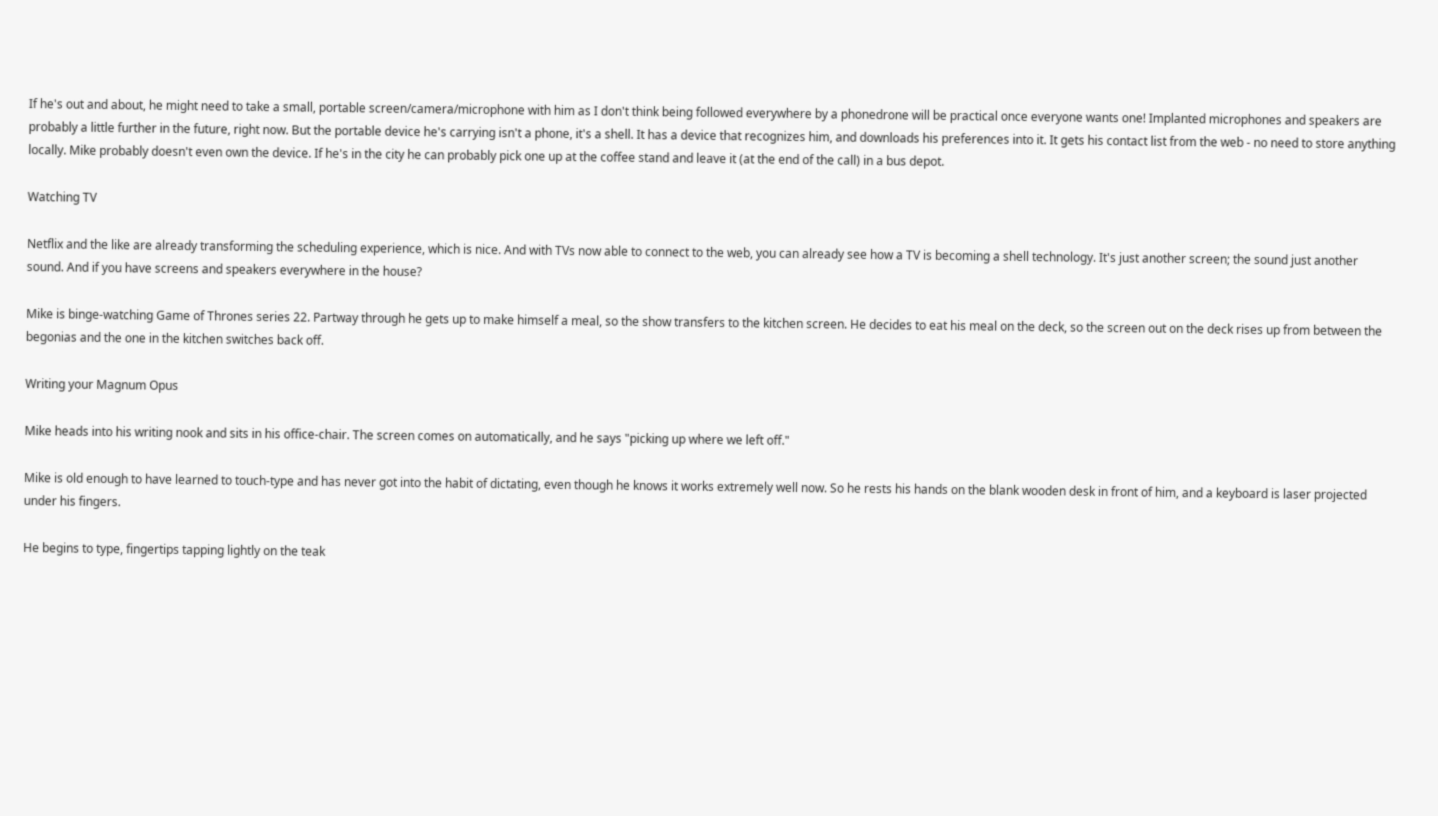If he's out and about, he might need to take a small, portable screen/camera/microphone with him as I don't think being followed everywhere by a phonedrone will be practical once everyone wants one! Implanted microphones and speakers are probably a little further in the future, right now. But the portable device he's carrying isn't a phone, it's a shell. It has a device that recognizes him, and downloads his preferences into it. It gets his contact list from the web - no need to store anything locally. Mike probably doesn't even own the device. If he's in the city he can probably pick one up at the coffee stand and leave it (at the end of the call) in a bus depot.

Watching TV

Netflix and the like are already transforming the scheduling experience, which is nice. And with TVs now able to connect to the web, you can already see how a TV is becoming a shell technology. It's just another screen; the sound just another sound. And if you have screens and speakers everywhere in the house?

Mike is binge-watching Game of Thrones series 22. Partway through he gets up to make himself a meal, so the show transfers to the kitchen screen. He decides to eat his meal on the deck, so the screen out on the deck rises up from between the begonias and the one in the kitchen switches back off.

Writing your Magnum Opus

Mike heads into his writing nook and sits in his office-chair. The screen comes on automatically, and he says "picking up where we left off."

Mike is old enough to have learned to touch-type and has never got into the habit of dictating, even though he knows it works extremely well now. So he rests his hands on the blank wooden desk in front of him, and a keyboard is laser projected under his fingers.

He begins to type, fingertips tapping lightly on the teak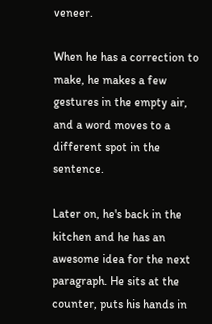veneer.

When he has a correction to make, he makes a few gestures in the empty air, and a word moves to a different spot in the sentence.

Later on, he's back in the kitchen and he has an awesome idea for the next paragraph. He sits at the counter, puts his hands in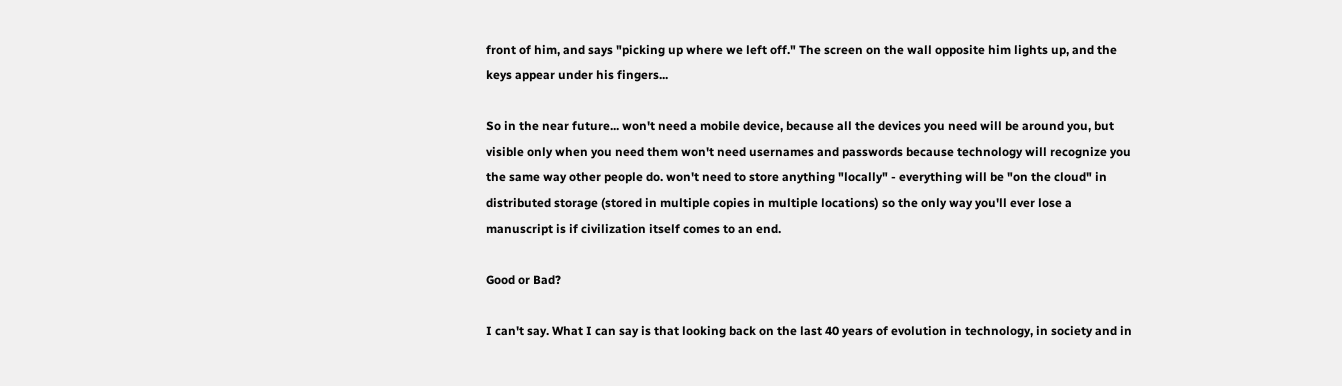front of him, and says "picking up where we left off." The screen on the wall opposite him lights up, and the keys appear under his fingers...

So in the near future... won't need a mobile device, because all the devices you need will be around you, but visible only when you need them won't need usernames and passwords because technology will recognize you the same way other people do. won't need to store anything "locally" - everything will be "on the cloud" in distributed storage (stored in multiple copies in multiple locations) so the only way you'll ever lose a manuscript is if civilization itself comes to an end.

Good or Bad?

I can't say. What I can say is that looking back on the last 40 years of evolution in technology, in society and in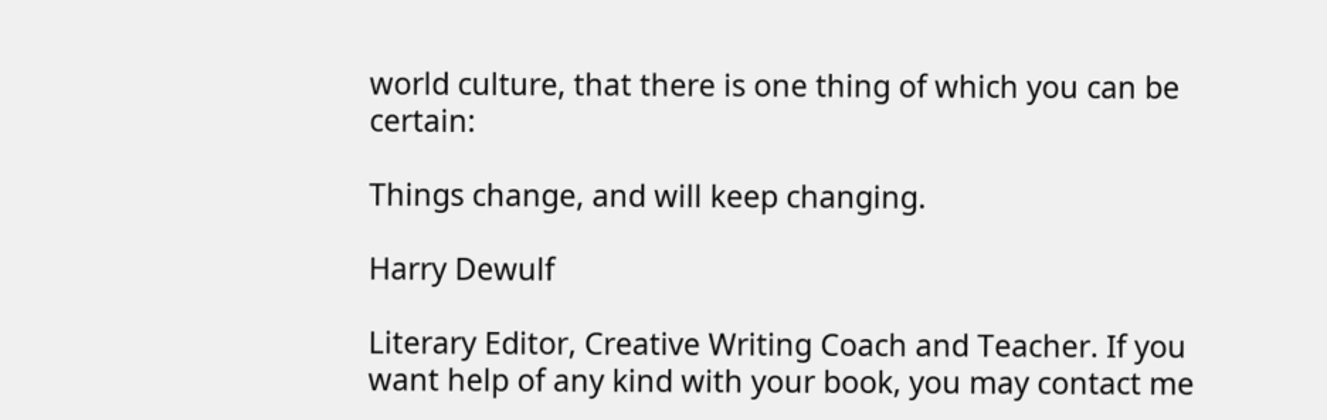world culture, that there is one thing of which you can be certain:

Things change, and will keep changing.

Harry Dewulf

Literary Editor, Creative Writing Coach and Teacher. If you want help of any kind with your book, you may contact me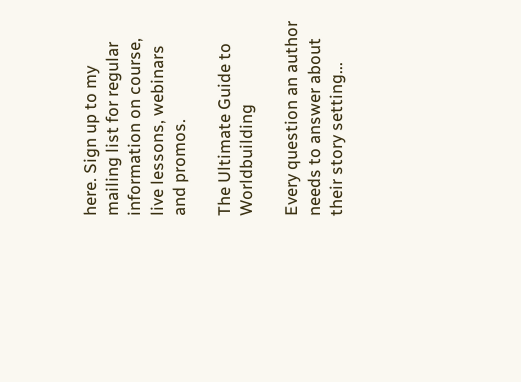here. Sign up to my mailing list for regular information on course, live lessons, webinars and promos.

The Ultimate Guide to Worldbuilding

Every question an author needs to answer about their story setting...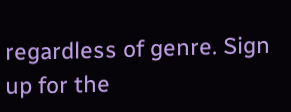regardless of genre. Sign up for the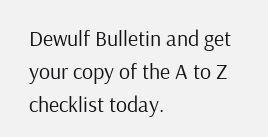Dewulf Bulletin and get your copy of the A to Z checklist today.